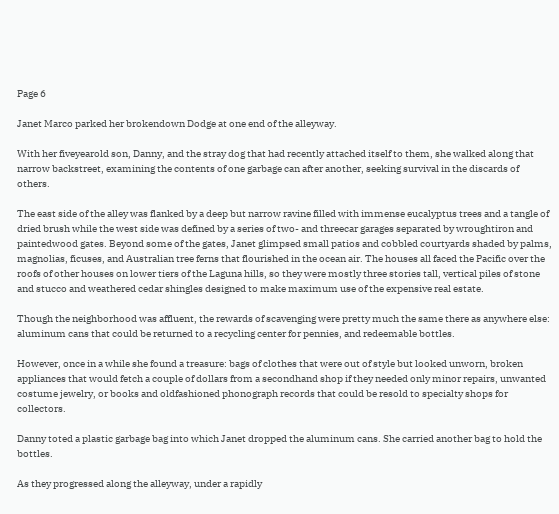Page 6

Janet Marco parked her brokendown Dodge at one end of the alleyway.

With her fiveyearold son, Danny, and the stray dog that had recently attached itself to them, she walked along that narrow backstreet, examining the contents of one garbage can after another, seeking survival in the discards of others.

The east side of the alley was flanked by a deep but narrow ravine filled with immense eucalyptus trees and a tangle of dried brush while the west side was defined by a series of two- and threecar garages separated by wroughtiron and paintedwood gates. Beyond some of the gates, Janet glimpsed small patios and cobbled courtyards shaded by palms, magnolias, ficuses, and Australian tree ferns that flourished in the ocean air. The houses all faced the Pacific over the roofs of other houses on lower tiers of the Laguna hills, so they were mostly three stories tall, vertical piles of stone and stucco and weathered cedar shingles designed to make maximum use of the expensive real estate.

Though the neighborhood was affluent, the rewards of scavenging were pretty much the same there as anywhere else: aluminum cans that could be returned to a recycling center for pennies, and redeemable bottles.

However, once in a while she found a treasure: bags of clothes that were out of style but looked unworn, broken appliances that would fetch a couple of dollars from a secondhand shop if they needed only minor repairs, unwanted costume jewelry, or books and oldfashioned phonograph records that could be resold to specialty shops for collectors.

Danny toted a plastic garbage bag into which Janet dropped the aluminum cans. She carried another bag to hold the bottles.

As they progressed along the alleyway, under a rapidly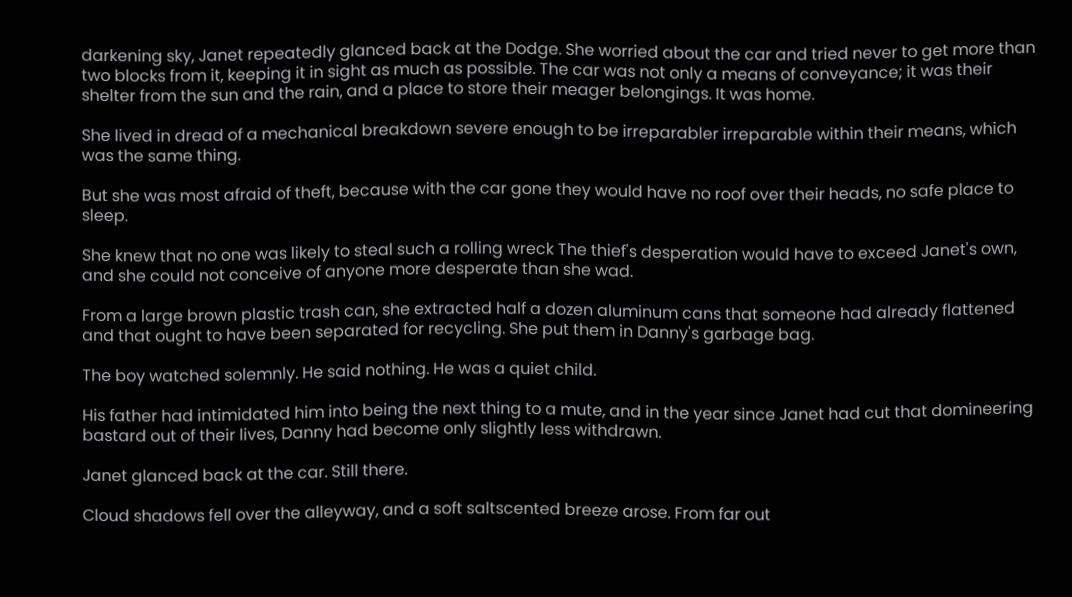darkening sky, Janet repeatedly glanced back at the Dodge. She worried about the car and tried never to get more than two blocks from it, keeping it in sight as much as possible. The car was not only a means of conveyance; it was their shelter from the sun and the rain, and a place to store their meager belongings. It was home.

She lived in dread of a mechanical breakdown severe enough to be irreparabler irreparable within their means, which was the same thing.

But she was most afraid of theft, because with the car gone they would have no roof over their heads, no safe place to sleep.

She knew that no one was likely to steal such a rolling wreck The thief's desperation would have to exceed Janet's own, and she could not conceive of anyone more desperate than she wad.

From a large brown plastic trash can, she extracted half a dozen aluminum cans that someone had already flattened and that ought to have been separated for recycling. She put them in Danny's garbage bag.

The boy watched solemnly. He said nothing. He was a quiet child.

His father had intimidated him into being the next thing to a mute, and in the year since Janet had cut that domineering bastard out of their lives, Danny had become only slightly less withdrawn.

Janet glanced back at the car. Still there.

Cloud shadows fell over the alleyway, and a soft saltscented breeze arose. From far out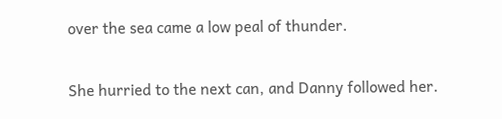over the sea came a low peal of thunder.

She hurried to the next can, and Danny followed her.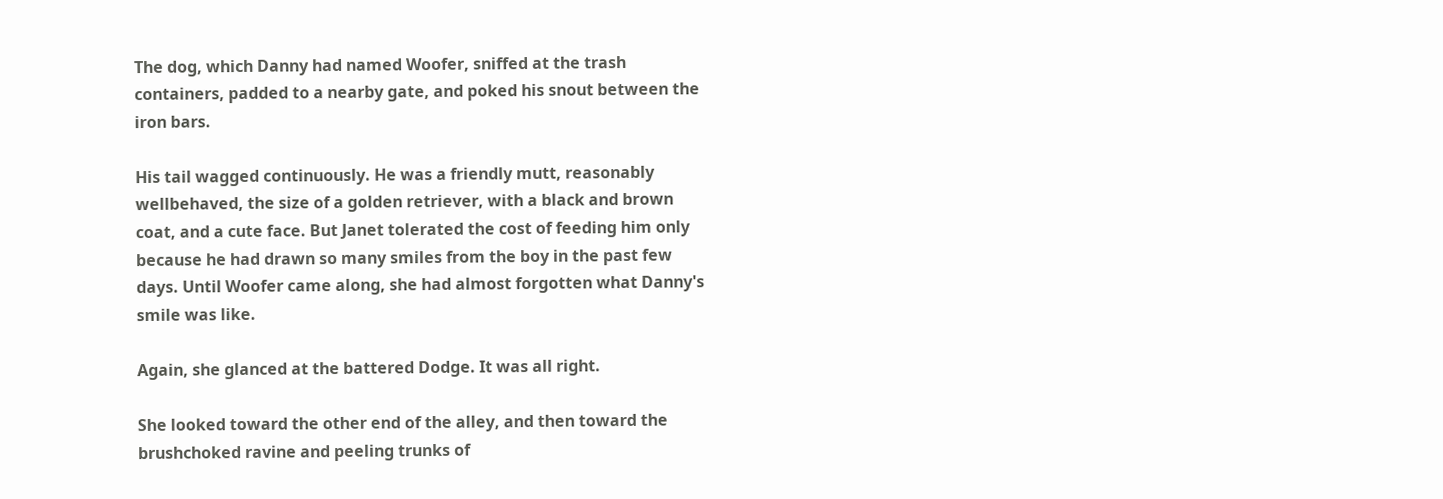The dog, which Danny had named Woofer, sniffed at the trash containers, padded to a nearby gate, and poked his snout between the iron bars.

His tail wagged continuously. He was a friendly mutt, reasonably wellbehaved, the size of a golden retriever, with a black and brown coat, and a cute face. But Janet tolerated the cost of feeding him only because he had drawn so many smiles from the boy in the past few days. Until Woofer came along, she had almost forgotten what Danny's smile was like.

Again, she glanced at the battered Dodge. It was all right.

She looked toward the other end of the alley, and then toward the brushchoked ravine and peeling trunks of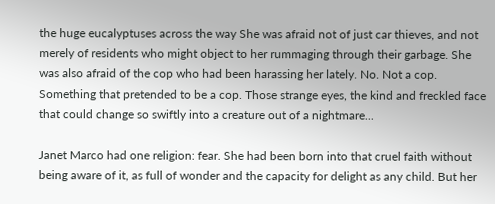the huge eucalyptuses across the way She was afraid not of just car thieves, and not merely of residents who might object to her rummaging through their garbage. She was also afraid of the cop who had been harassing her lately. No. Not a cop. Something that pretended to be a cop. Those strange eyes, the kind and freckled face that could change so swiftly into a creature out of a nightmare...

Janet Marco had one religion: fear. She had been born into that cruel faith without being aware of it, as full of wonder and the capacity for delight as any child. But her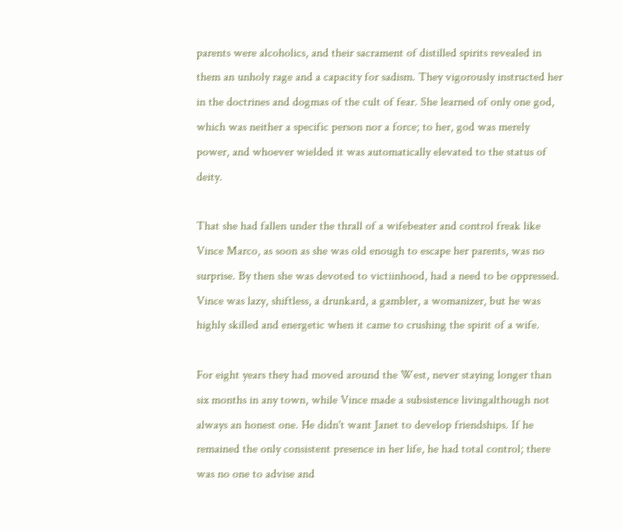parents were alcoholics, and their sacrament of distilled spirits revealed in them an unholy rage and a capacity for sadism. They vigorously instructed her in the doctrines and dogmas of the cult of fear. She learned of only one god, which was neither a specific person nor a force; to her, god was merely power, and whoever wielded it was automatically elevated to the status of deity.

That she had fallen under the thrall of a wifebeater and control freak like Vince Marco, as soon as she was old enough to escape her parents, was no surprise. By then she was devoted to victiinhood, had a need to be oppressed. Vince was lazy, shiftless, a drunkard, a gambler, a womanizer, but he was highly skilled and energetic when it came to crushing the spirit of a wife.

For eight years they had moved around the West, never staying longer than six months in any town, while Vince made a subsistence livingalthough not always an honest one. He didn't want Janet to develop friendships. If he remained the only consistent presence in her life, he had total control; there was no one to advise and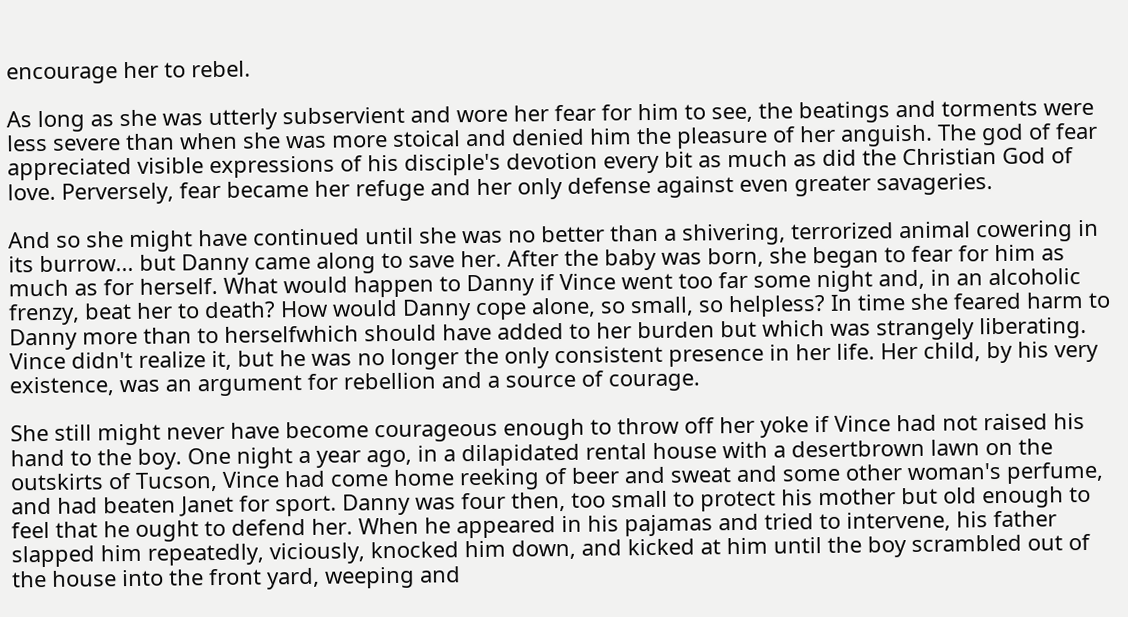encourage her to rebel.

As long as she was utterly subservient and wore her fear for him to see, the beatings and torments were less severe than when she was more stoical and denied him the pleasure of her anguish. The god of fear appreciated visible expressions of his disciple's devotion every bit as much as did the Christian God of love. Perversely, fear became her refuge and her only defense against even greater savageries.

And so she might have continued until she was no better than a shivering, terrorized animal cowering in its burrow... but Danny came along to save her. After the baby was born, she began to fear for him as much as for herself. What would happen to Danny if Vince went too far some night and, in an alcoholic frenzy, beat her to death? How would Danny cope alone, so small, so helpless? In time she feared harm to Danny more than to herselfwhich should have added to her burden but which was strangely liberating. Vince didn't realize it, but he was no longer the only consistent presence in her life. Her child, by his very existence, was an argument for rebellion and a source of courage.

She still might never have become courageous enough to throw off her yoke if Vince had not raised his hand to the boy. One night a year ago, in a dilapidated rental house with a desertbrown lawn on the outskirts of Tucson, Vince had come home reeking of beer and sweat and some other woman's perfume, and had beaten Janet for sport. Danny was four then, too small to protect his mother but old enough to feel that he ought to defend her. When he appeared in his pajamas and tried to intervene, his father slapped him repeatedly, viciously, knocked him down, and kicked at him until the boy scrambled out of the house into the front yard, weeping and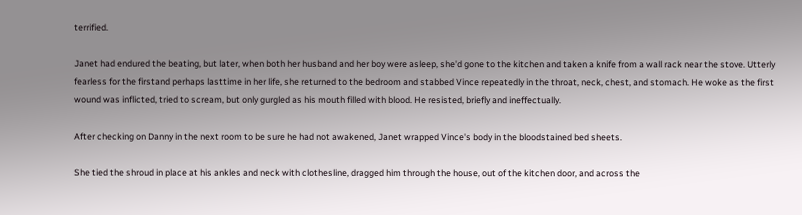terrified.

Janet had endured the beating, but later, when both her husband and her boy were asleep, she'd gone to the kitchen and taken a knife from a wall rack near the stove. Utterly fearless for the firstand perhaps lasttime in her life, she returned to the bedroom and stabbed Vince repeatedly in the throat, neck, chest, and stomach. He woke as the first wound was inflicted, tried to scream, but only gurgled as his mouth filled with blood. He resisted, briefly and ineffectually.

After checking on Danny in the next room to be sure he had not awakened, Janet wrapped Vince's body in the bloodstained bed sheets.

She tied the shroud in place at his ankles and neck with clothesline, dragged him through the house, out of the kitchen door, and across the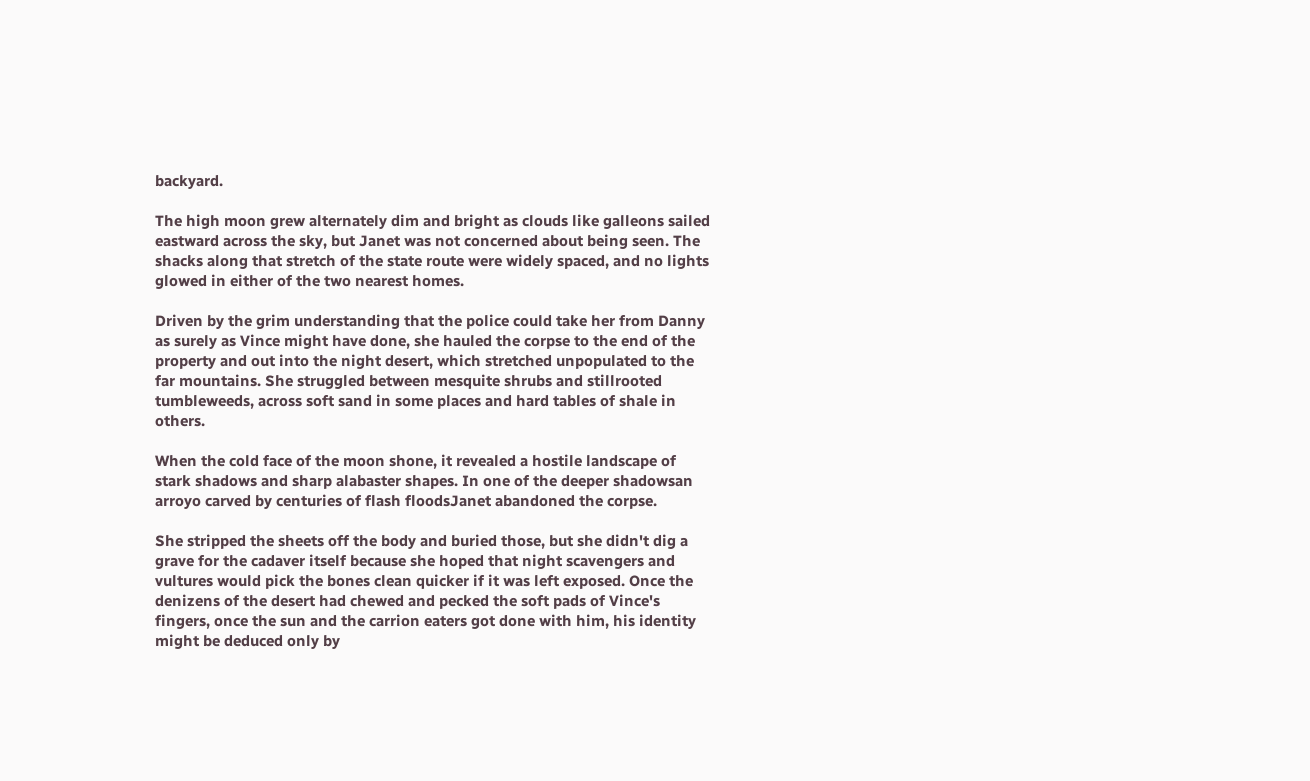backyard.

The high moon grew alternately dim and bright as clouds like galleons sailed eastward across the sky, but Janet was not concerned about being seen. The shacks along that stretch of the state route were widely spaced, and no lights glowed in either of the two nearest homes.

Driven by the grim understanding that the police could take her from Danny as surely as Vince might have done, she hauled the corpse to the end of the property and out into the night desert, which stretched unpopulated to the far mountains. She struggled between mesquite shrubs and stillrooted tumbleweeds, across soft sand in some places and hard tables of shale in others.

When the cold face of the moon shone, it revealed a hostile landscape of stark shadows and sharp alabaster shapes. In one of the deeper shadowsan arroyo carved by centuries of flash floodsJanet abandoned the corpse.

She stripped the sheets off the body and buried those, but she didn't dig a grave for the cadaver itself because she hoped that night scavengers and vultures would pick the bones clean quicker if it was left exposed. Once the denizens of the desert had chewed and pecked the soft pads of Vince's fingers, once the sun and the carrion eaters got done with him, his identity might be deduced only by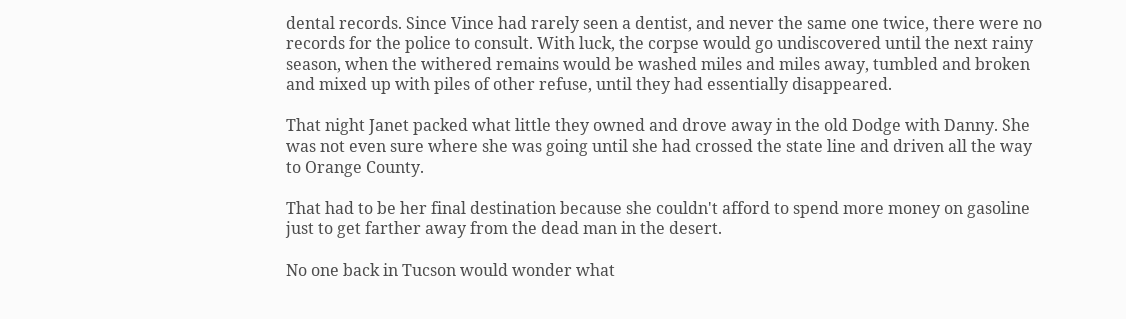dental records. Since Vince had rarely seen a dentist, and never the same one twice, there were no records for the police to consult. With luck, the corpse would go undiscovered until the next rainy season, when the withered remains would be washed miles and miles away, tumbled and broken and mixed up with piles of other refuse, until they had essentially disappeared.

That night Janet packed what little they owned and drove away in the old Dodge with Danny. She was not even sure where she was going until she had crossed the state line and driven all the way to Orange County.

That had to be her final destination because she couldn't afford to spend more money on gasoline just to get farther away from the dead man in the desert.

No one back in Tucson would wonder what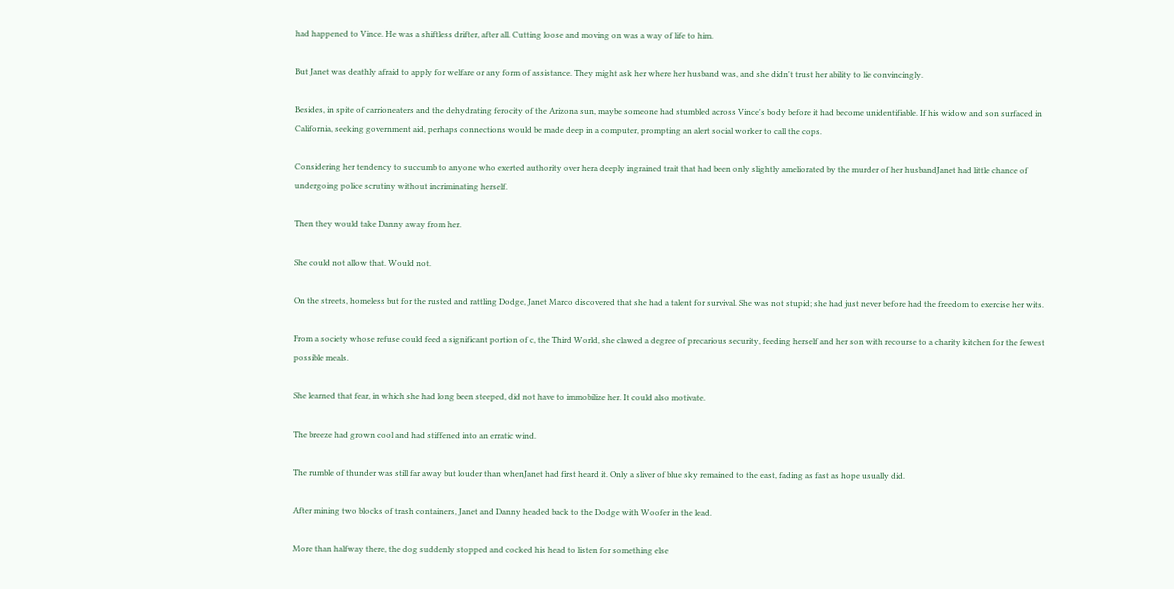had happened to Vince. He was a shiftless drifter, after all. Cutting loose and moving on was a way of life to him.

But Janet was deathly afraid to apply for welfare or any form of assistance. They might ask her where her husband was, and she didn't trust her ability to lie convincingly.

Besides, in spite of carrioneaters and the dehydrating ferocity of the Arizona sun, maybe someone had stumbled across Vince's body before it had become unidentifiable. If his widow and son surfaced in California, seeking government aid, perhaps connections would be made deep in a computer, prompting an alert social worker to call the cops.

Considering her tendency to succumb to anyone who exerted authority over hera deeply ingrained trait that had been only slightly ameliorated by the murder of her husbandJanet had little chance of undergoing police scrutiny without incriminating herself.

Then they would take Danny away from her.

She could not allow that. Would not.

On the streets, homeless but for the rusted and rattling Dodge, Janet Marco discovered that she had a talent for survival. She was not stupid; she had just never before had the freedom to exercise her wits.

From a society whose refuse could feed a significant portion of c, the Third World, she clawed a degree of precarious security, feeding herself and her son with recourse to a charity kitchen for the fewest possible meals.

She learned that fear, in which she had long been steeped, did not have to immobilize her. It could also motivate.

The breeze had grown cool and had stiffened into an erratic wind.

The rumble of thunder was still far away but louder than whenJanet had first heard it. Only a sliver of blue sky remained to the east, fading as fast as hope usually did.

After mining two blocks of trash containers, Janet and Danny headed back to the Dodge with Woofer in the lead.

More than halfway there, the dog suddenly stopped and cocked his head to listen for something else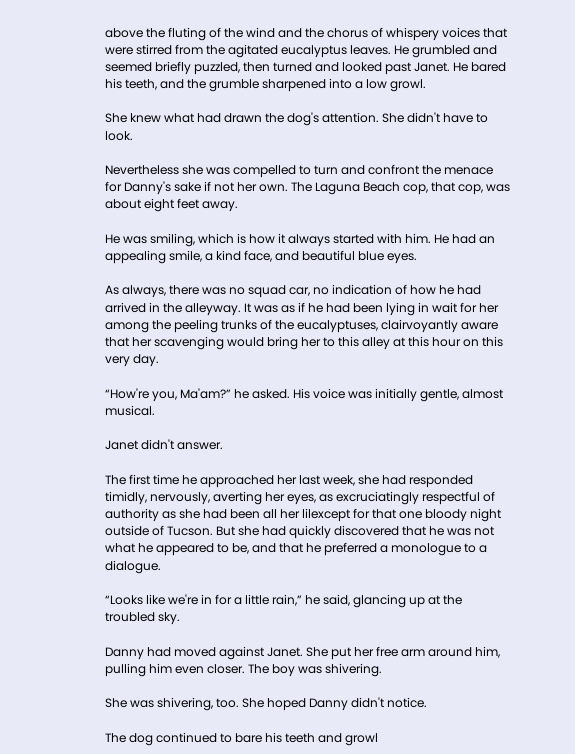above the fluting of the wind and the chorus of whispery voices that were stirred from the agitated eucalyptus leaves. He grumbled and seemed briefly puzzled, then turned and looked past Janet. He bared his teeth, and the grumble sharpened into a low growl.

She knew what had drawn the dog's attention. She didn't have to look.

Nevertheless she was compelled to turn and confront the menace for Danny's sake if not her own. The Laguna Beach cop, that cop, was about eight feet away.

He was smiling, which is how it always started with him. He had an appealing smile, a kind face, and beautiful blue eyes.

As always, there was no squad car, no indication of how he had arrived in the alleyway. It was as if he had been lying in wait for her among the peeling trunks of the eucalyptuses, clairvoyantly aware that her scavenging would bring her to this alley at this hour on this very day.

“How're you, Ma'am?” he asked. His voice was initially gentle, almost musical.

Janet didn't answer.

The first time he approached her last week, she had responded timidly, nervously, averting her eyes, as excruciatingly respectful of authority as she had been all her lilexcept for that one bloody night outside of Tucson. But she had quickly discovered that he was not what he appeared to be, and that he preferred a monologue to a dialogue.

“Looks like we're in for a little rain,” he said, glancing up at the troubled sky.

Danny had moved against Janet. She put her free arm around him, pulling him even closer. The boy was shivering.

She was shivering, too. She hoped Danny didn't notice.

The dog continued to bare his teeth and growl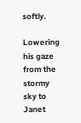softly.

Lowering his gaze from the stormy sky to Janet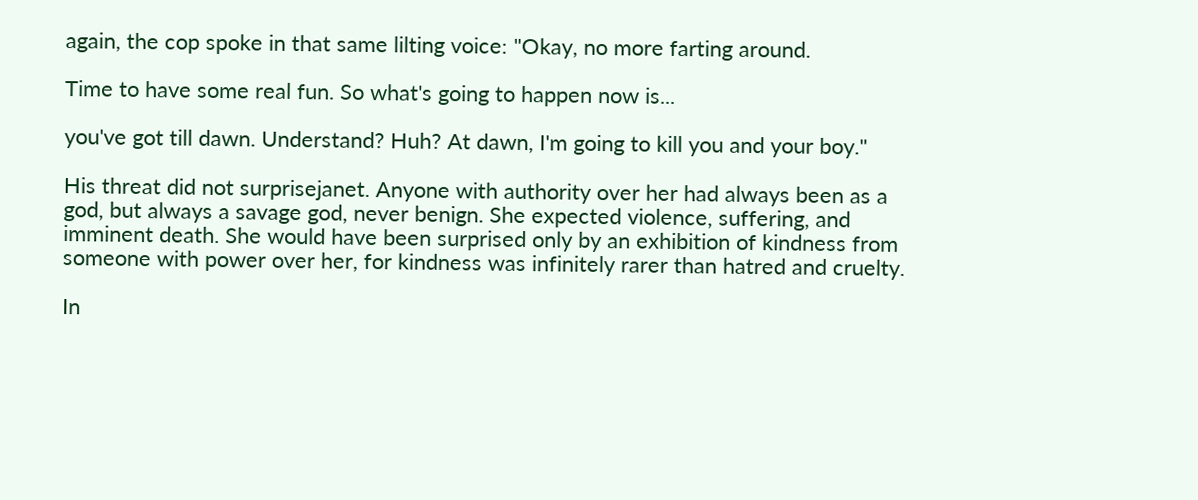again, the cop spoke in that same lilting voice: "Okay, no more farting around.

Time to have some real fun. So what's going to happen now is...

you've got till dawn. Understand? Huh? At dawn, I'm going to kill you and your boy."

His threat did not surprisejanet. Anyone with authority over her had always been as a god, but always a savage god, never benign. She expected violence, suffering, and imminent death. She would have been surprised only by an exhibition of kindness from someone with power over her, for kindness was infinitely rarer than hatred and cruelty.

In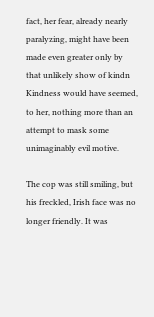fact, her fear, already nearly paralyzing, might have been made even greater only by that unlikely show of kindn Kindness would have seemed, to her, nothing more than an attempt to mask some unimaginably evil motive.

The cop was still smiling, but his freckled, Irish face was no longer friendly. It was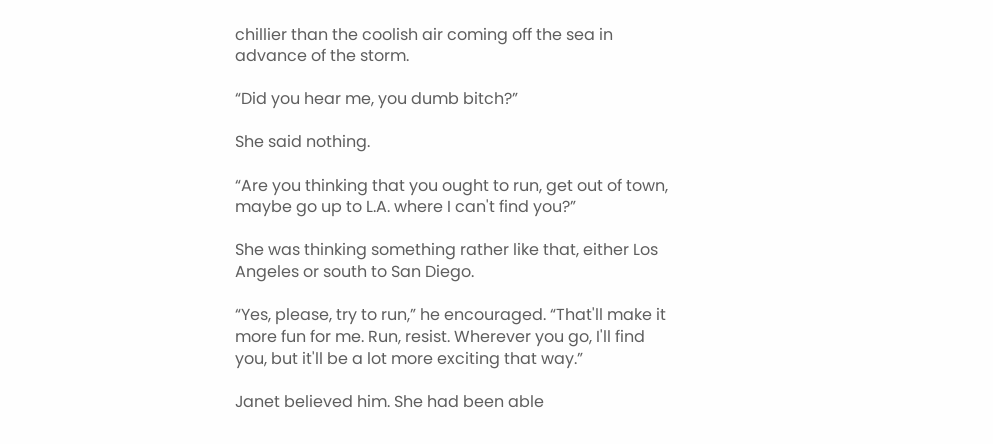chillier than the coolish air coming off the sea in advance of the storm.

“Did you hear me, you dumb bitch?”

She said nothing.

“Are you thinking that you ought to run, get out of town, maybe go up to L.A. where I can't find you?”

She was thinking something rather like that, either Los Angeles or south to San Diego.

“Yes, please, try to run,” he encouraged. “That'll make it more fun for me. Run, resist. Wherever you go, I'll find you, but it'll be a lot more exciting that way.”

Janet believed him. She had been able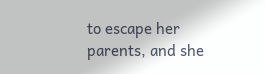to escape her parents, and she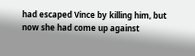had escaped Vince by killing him, but now she had come up against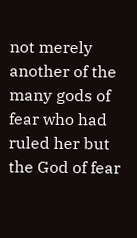not merely another of the many gods of fear who had ruled her but the God of fear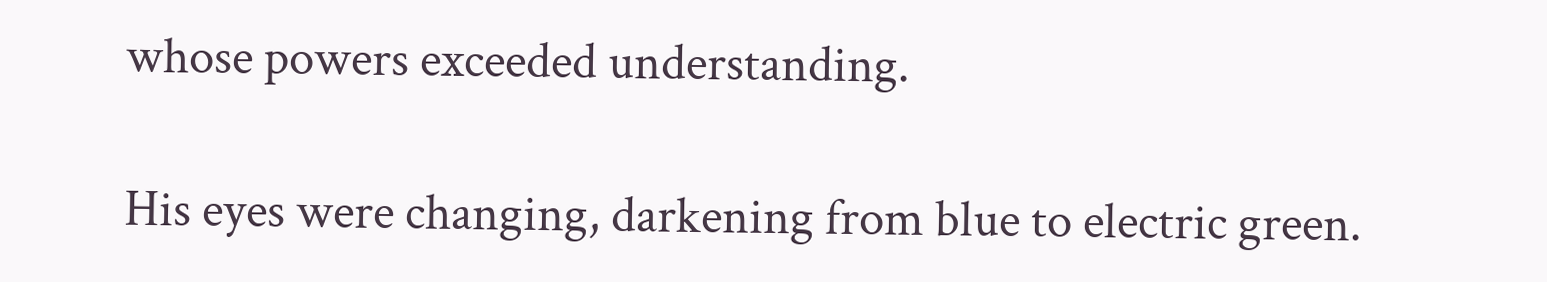whose powers exceeded understanding.

His eyes were changing, darkening from blue to electric green.